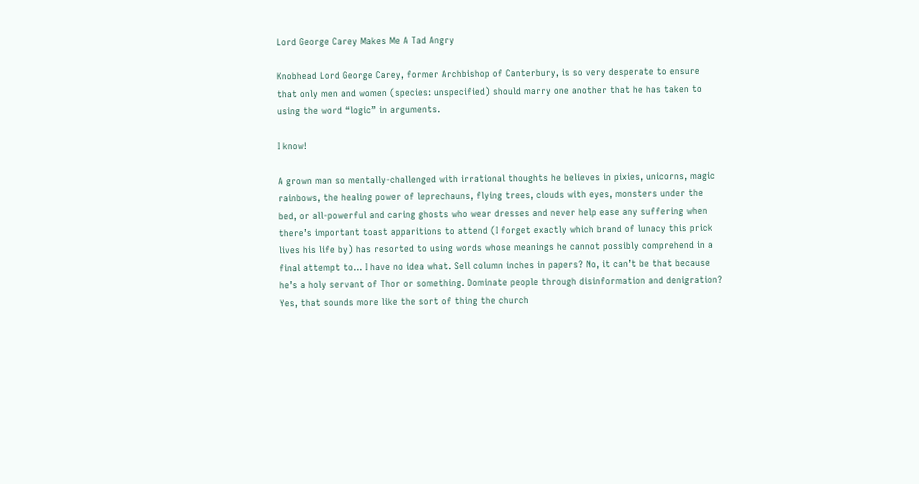Lord George Carey Makes Me A Tad Angry

Knobhead Lord George Carey, former Archbishop of Canterbury, is so very desperate to ensure that only men and women (species: unspecified) should marry one another that he has taken to using the word “logic” in arguments.

I know!

A grown man so mentally-challenged with irrational thoughts he believes in pixies, unicorns, magic rainbows, the healing power of leprechauns, flying trees, clouds with eyes, monsters under the bed, or all-powerful and caring ghosts who wear dresses and never help ease any suffering when there’s important toast apparitions to attend (I forget exactly which brand of lunacy this prick lives his life by) has resorted to using words whose meanings he cannot possibly comprehend in a final attempt to… I have no idea what. Sell column inches in papers? No, it can’t be that because he’s a holy servant of Thor or something. Dominate people through disinformation and denigration? Yes, that sounds more like the sort of thing the church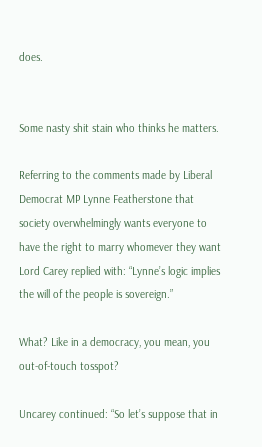does.


Some nasty shit stain who thinks he matters.

Referring to the comments made by Liberal Democrat MP Lynne Featherstone that society overwhelmingly wants everyone to have the right to marry whomever they want Lord Carey replied with: “Lynne’s logic implies the will of the people is sovereign.”

What? Like in a democracy, you mean, you out-of-touch tosspot?

Uncarey continued: “So let’s suppose that in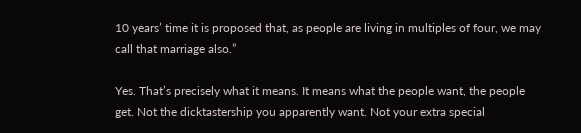10 years’ time it is proposed that, as people are living in multiples of four, we may call that marriage also.”

Yes. That’s precisely what it means. It means what the people want, the people get. Not the dicktastership you apparently want. Not your extra special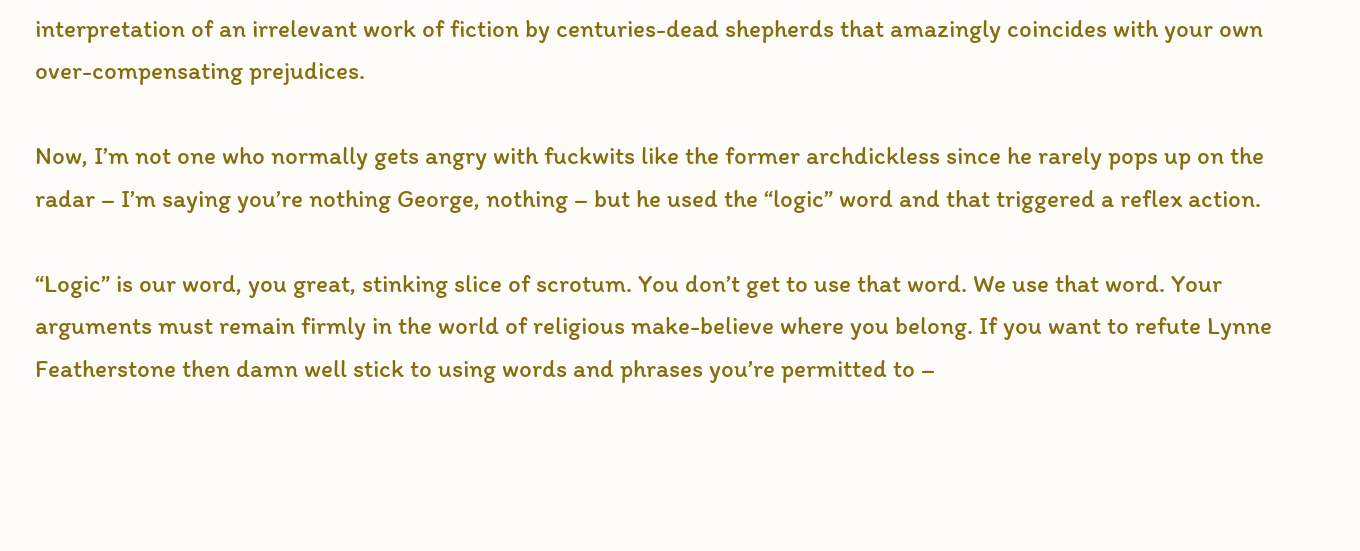interpretation of an irrelevant work of fiction by centuries-dead shepherds that amazingly coincides with your own over-compensating prejudices.

Now, I’m not one who normally gets angry with fuckwits like the former archdickless since he rarely pops up on the radar – I’m saying you’re nothing George, nothing – but he used the “logic” word and that triggered a reflex action.

“Logic” is our word, you great, stinking slice of scrotum. You don’t get to use that word. We use that word. Your arguments must remain firmly in the world of religious make-believe where you belong. If you want to refute Lynne Featherstone then damn well stick to using words and phrases you’re permitted to –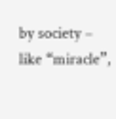by society – like “miracle”,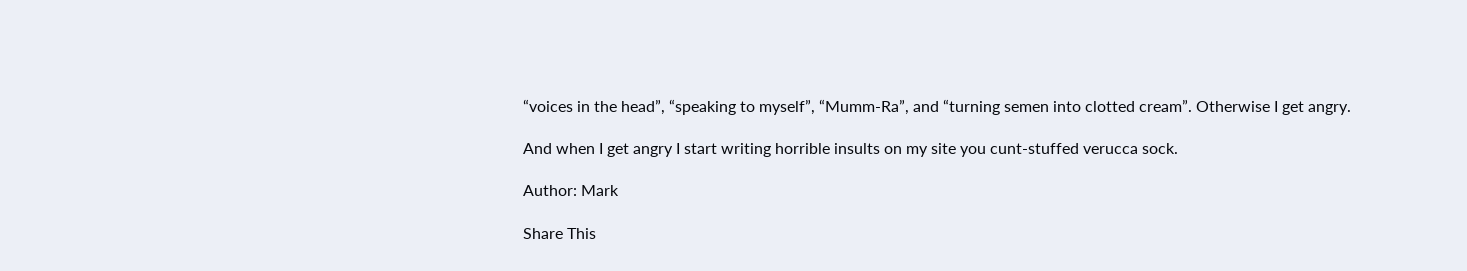“voices in the head”, “speaking to myself”, “Mumm-Ra”, and “turning semen into clotted cream”. Otherwise I get angry.

And when I get angry I start writing horrible insults on my site you cunt-stuffed verucca sock.

Author: Mark

Share This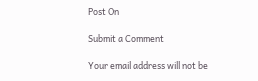Post On

Submit a Comment

Your email address will not be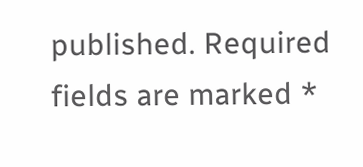published. Required fields are marked *